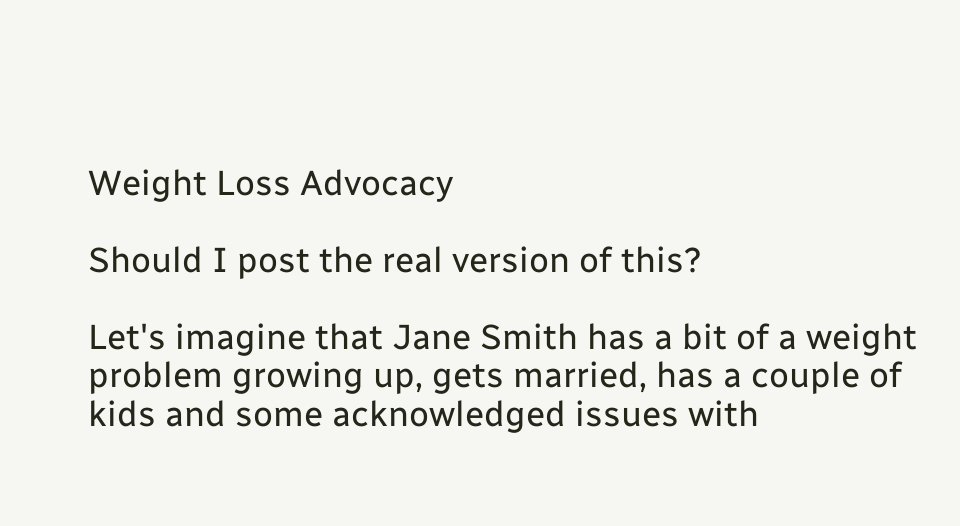Weight Loss Advocacy

Should I post the real version of this?

Let's imagine that Jane Smith has a bit of a weight problem growing up, gets married, has a couple of kids and some acknowledged issues with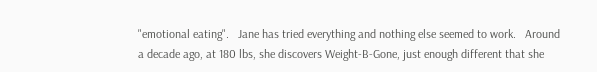"emotional eating".   Jane has tried everything and nothing else seemed to work.   Around a decade ago, at 180 lbs, she discovers Weight-B-Gone, just enough different that she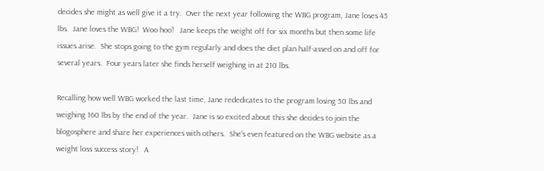decides she might as well give it a try.  Over the next year following the WBG program, Jane loses 45 lbs.  Jane loves the WBG!  Woo hoo!   Jane keeps the weight off for six months but then some life issues arise.  She stops going to the gym regularly and does the diet plan half-assed on and off for several years.  Four years later she finds herself weighing in at 210 lbs.

Recalling how well WBG worked the last time, Jane rededicates to the program losing 50 lbs and weighing 160 lbs by the end of the year.  Jane is so excited about this she decides to join the blogosphere and share her experiences with others.  She's even featured on the WBG website as a weight loss success story!   A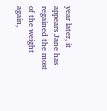year later, it appears Jane has regained the most of the weight again,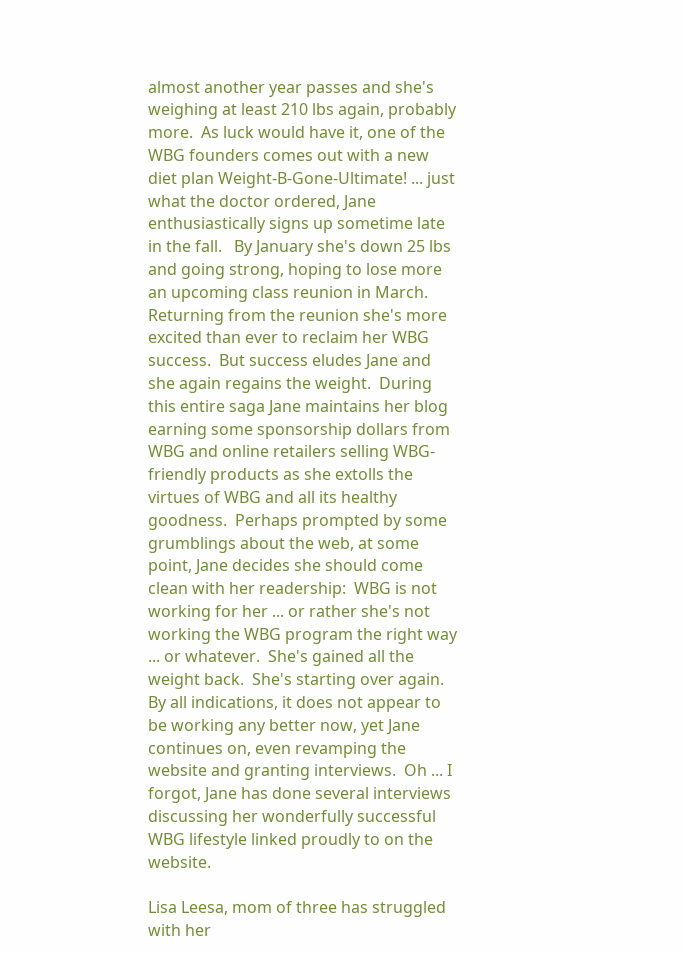almost another year passes and she's weighing at least 210 lbs again, probably more.  As luck would have it, one of the WBG founders comes out with a new diet plan Weight-B-Gone-Ultimate! ... just what the doctor ordered, Jane enthusiastically signs up sometime late in the fall.   By January she's down 25 lbs and going strong, hoping to lose more an upcoming class reunion in March.  Returning from the reunion she's more excited than ever to reclaim her WBG success.  But success eludes Jane and she again regains the weight.  During this entire saga Jane maintains her blog earning some sponsorship dollars from WBG and online retailers selling WBG-friendly products as she extolls the virtues of WBG and all its healthy goodness.  Perhaps prompted by some grumblings about the web, at some point, Jane decides she should come clean with her readership:  WBG is not working for her ... or rather she's not working the WBG program the right way ... or whatever.  She's gained all the weight back.  She's starting over again.   By all indications, it does not appear to be working any better now, yet Jane continues on, even revamping the website and granting interviews.  Oh ... I forgot, Jane has done several interviews discussing her wonderfully successful WBG lifestyle linked proudly to on the website.

Lisa Leesa, mom of three has struggled with her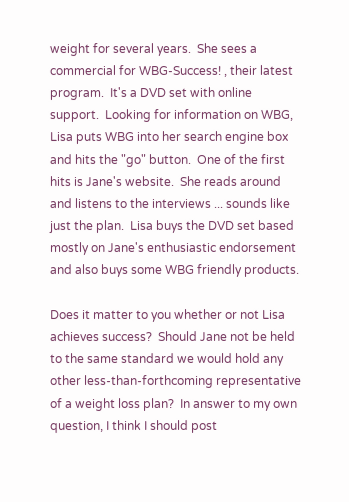weight for several years.  She sees a commercial for WBG-Success! , their latest program.  It's a DVD set with online support.  Looking for information on WBG, Lisa puts WBG into her search engine box and hits the "go" button.  One of the first hits is Jane's website.  She reads around and listens to the interviews ... sounds like just the plan.  Lisa buys the DVD set based mostly on Jane's enthusiastic endorsement and also buys some WBG friendly products.

Does it matter to you whether or not Lisa achieves success?  Should Jane not be held to the same standard we would hold any other less-than-forthcoming representative of a weight loss plan?  In answer to my own question, I think I should post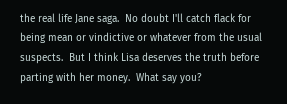the real life Jane saga.  No doubt I'll catch flack for being mean or vindictive or whatever from the usual suspects.  But I think Lisa deserves the truth before parting with her money.  What say you?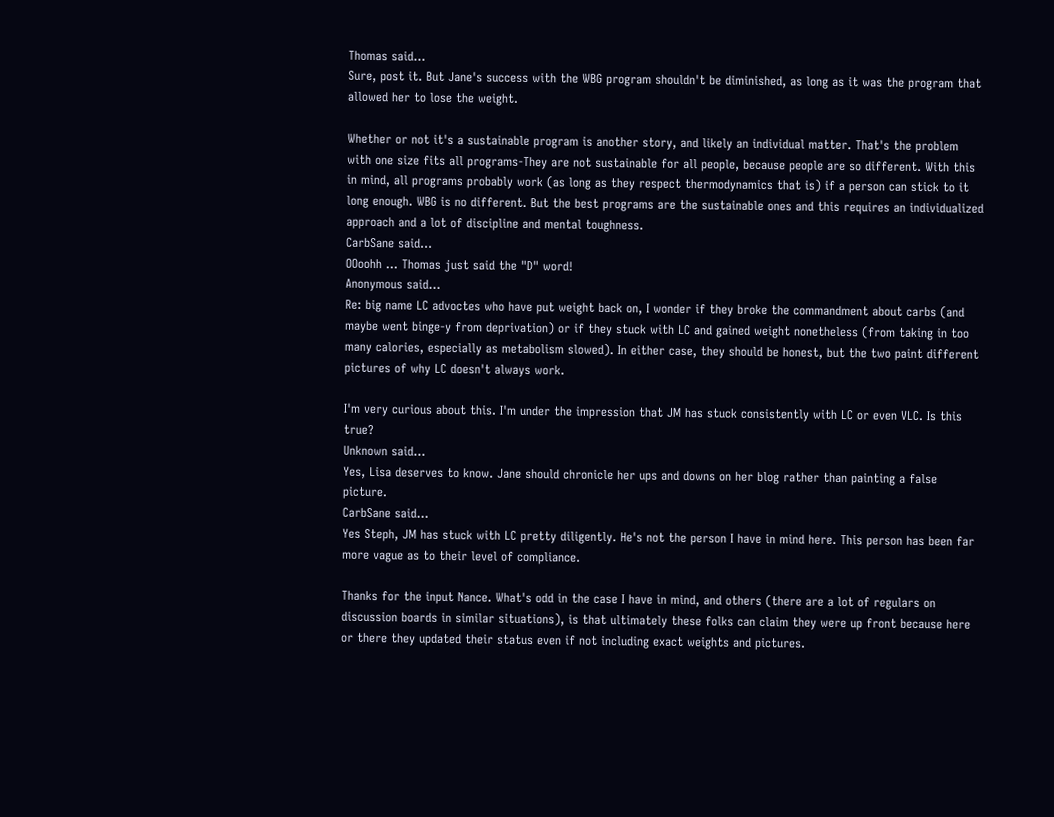Thomas said…
Sure, post it. But Jane's success with the WBG program shouldn't be diminished, as long as it was the program that allowed her to lose the weight.

Whether or not it's a sustainable program is another story, and likely an individual matter. That's the problem with one size fits all programs-They are not sustainable for all people, because people are so different. With this in mind, all programs probably work (as long as they respect thermodynamics that is) if a person can stick to it long enough. WBG is no different. But the best programs are the sustainable ones and this requires an individualized approach and a lot of discipline and mental toughness.
CarbSane said…
OOoohh ... Thomas just said the "D" word!
Anonymous said…
Re: big name LC advoctes who have put weight back on, I wonder if they broke the commandment about carbs (and maybe went binge-y from deprivation) or if they stuck with LC and gained weight nonetheless (from taking in too many calories, especially as metabolism slowed). In either case, they should be honest, but the two paint different pictures of why LC doesn't always work.

I'm very curious about this. I'm under the impression that JM has stuck consistently with LC or even VLC. Is this true?
Unknown said…
Yes, Lisa deserves to know. Jane should chronicle her ups and downs on her blog rather than painting a false picture.
CarbSane said…
Yes Steph, JM has stuck with LC pretty diligently. He's not the person I have in mind here. This person has been far more vague as to their level of compliance.

Thanks for the input Nance. What's odd in the case I have in mind, and others (there are a lot of regulars on discussion boards in similar situations), is that ultimately these folks can claim they were up front because here or there they updated their status even if not including exact weights and pictures.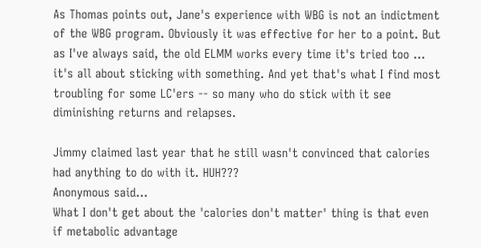As Thomas points out, Jane's experience with WBG is not an indictment of the WBG program. Obviously it was effective for her to a point. But as I've always said, the old ELMM works every time it's tried too ... it's all about sticking with something. And yet that's what I find most troubling for some LC'ers -- so many who do stick with it see diminishing returns and relapses.

Jimmy claimed last year that he still wasn't convinced that calories had anything to do with it. HUH???
Anonymous said…
What I don't get about the 'calories don't matter' thing is that even if metabolic advantage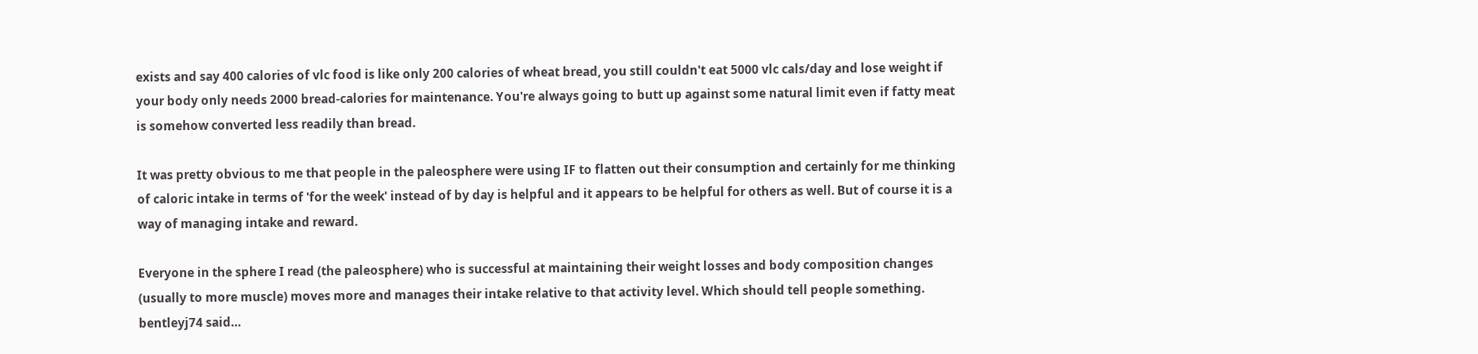exists and say 400 calories of vlc food is like only 200 calories of wheat bread, you still couldn't eat 5000 vlc cals/day and lose weight if your body only needs 2000 bread-calories for maintenance. You're always going to butt up against some natural limit even if fatty meat is somehow converted less readily than bread.

It was pretty obvious to me that people in the paleosphere were using IF to flatten out their consumption and certainly for me thinking of caloric intake in terms of 'for the week' instead of by day is helpful and it appears to be helpful for others as well. But of course it is a way of managing intake and reward.

Everyone in the sphere I read (the paleosphere) who is successful at maintaining their weight losses and body composition changes (usually to more muscle) moves more and manages their intake relative to that activity level. Which should tell people something.
bentleyj74 said…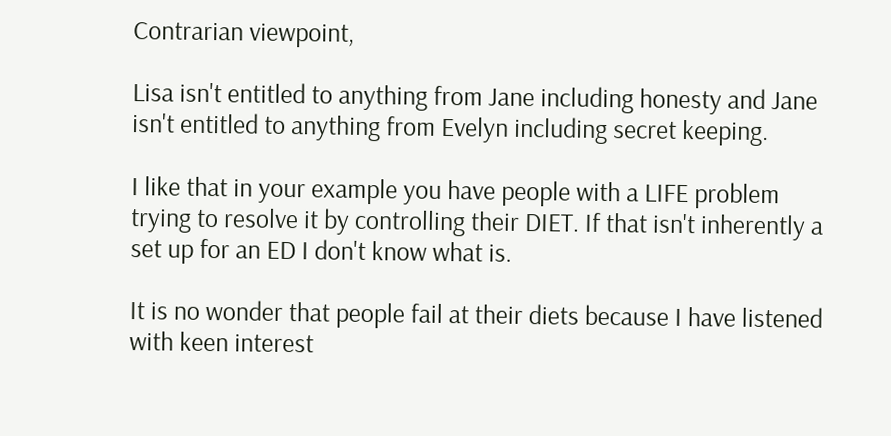Contrarian viewpoint,

Lisa isn't entitled to anything from Jane including honesty and Jane isn't entitled to anything from Evelyn including secret keeping.

I like that in your example you have people with a LIFE problem trying to resolve it by controlling their DIET. If that isn't inherently a set up for an ED I don't know what is.

It is no wonder that people fail at their diets because I have listened with keen interest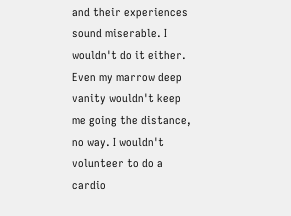and their experiences sound miserable. I wouldn't do it either. Even my marrow deep vanity wouldn't keep me going the distance, no way. I wouldn't volunteer to do a cardio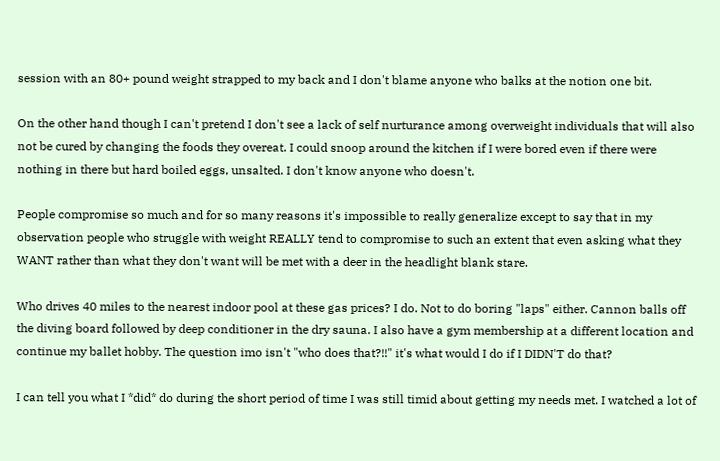session with an 80+ pound weight strapped to my back and I don't blame anyone who balks at the notion one bit.

On the other hand though I can't pretend I don't see a lack of self nurturance among overweight individuals that will also not be cured by changing the foods they overeat. I could snoop around the kitchen if I were bored even if there were nothing in there but hard boiled eggs, unsalted. I don't know anyone who doesn't.

People compromise so much and for so many reasons it's impossible to really generalize except to say that in my observation people who struggle with weight REALLY tend to compromise to such an extent that even asking what they WANT rather than what they don't want will be met with a deer in the headlight blank stare.

Who drives 40 miles to the nearest indoor pool at these gas prices? I do. Not to do boring "laps" either. Cannon balls off the diving board followed by deep conditioner in the dry sauna. I also have a gym membership at a different location and continue my ballet hobby. The question imo isn't "who does that?!!" it's what would I do if I DIDN'T do that?

I can tell you what I *did* do during the short period of time I was still timid about getting my needs met. I watched a lot of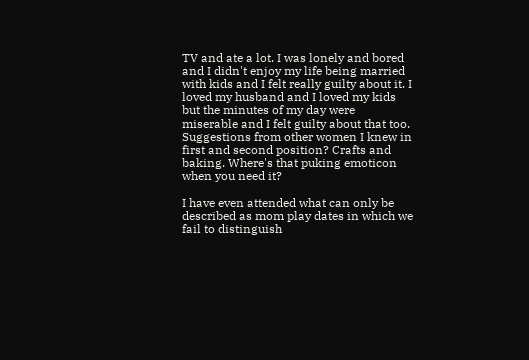TV and ate a lot. I was lonely and bored and I didn't enjoy my life being married with kids and I felt really guilty about it. I loved my husband and I loved my kids but the minutes of my day were miserable and I felt guilty about that too. Suggestions from other women I knew in first and second position? Crafts and baking. Where's that puking emoticon when you need it?

I have even attended what can only be described as mom play dates in which we fail to distinguish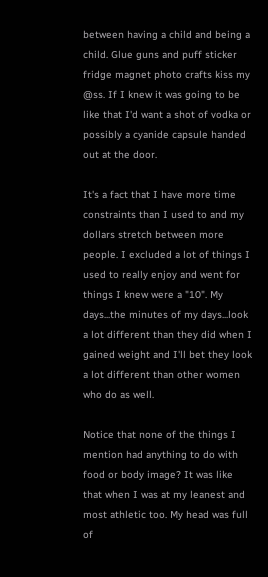between having a child and being a child. Glue guns and puff sticker fridge magnet photo crafts kiss my @ss. If I knew it was going to be like that I'd want a shot of vodka or possibly a cyanide capsule handed out at the door.

It's a fact that I have more time constraints than I used to and my dollars stretch between more people. I excluded a lot of things I used to really enjoy and went for things I knew were a "10". My days...the minutes of my days...look a lot different than they did when I gained weight and I'll bet they look a lot different than other women who do as well.

Notice that none of the things I mention had anything to do with food or body image? It was like that when I was at my leanest and most athletic too. My head was full of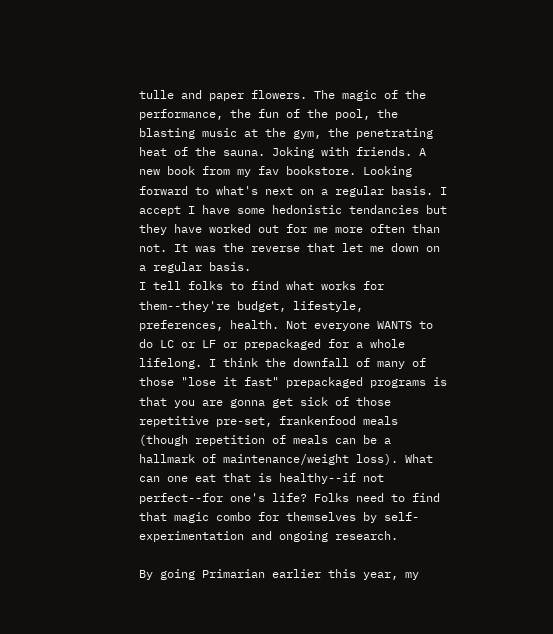tulle and paper flowers. The magic of the performance, the fun of the pool, the blasting music at the gym, the penetrating heat of the sauna. Joking with friends. A new book from my fav bookstore. Looking forward to what's next on a regular basis. I accept I have some hedonistic tendancies but they have worked out for me more often than not. It was the reverse that let me down on a regular basis.
I tell folks to find what works for them--they're budget, lifestyle, preferences, health. Not everyone WANTS to do LC or LF or prepackaged for a whole lifelong. I think the downfall of many of those "lose it fast" prepackaged programs is that you are gonna get sick of those repetitive pre-set, frankenfood meals (though repetition of meals can be a hallmark of maintenance/weight loss). What can one eat that is healthy--if not perfect--for one's life? Folks need to find that magic combo for themselves by self-experimentation and ongoing research.

By going Primarian earlier this year, my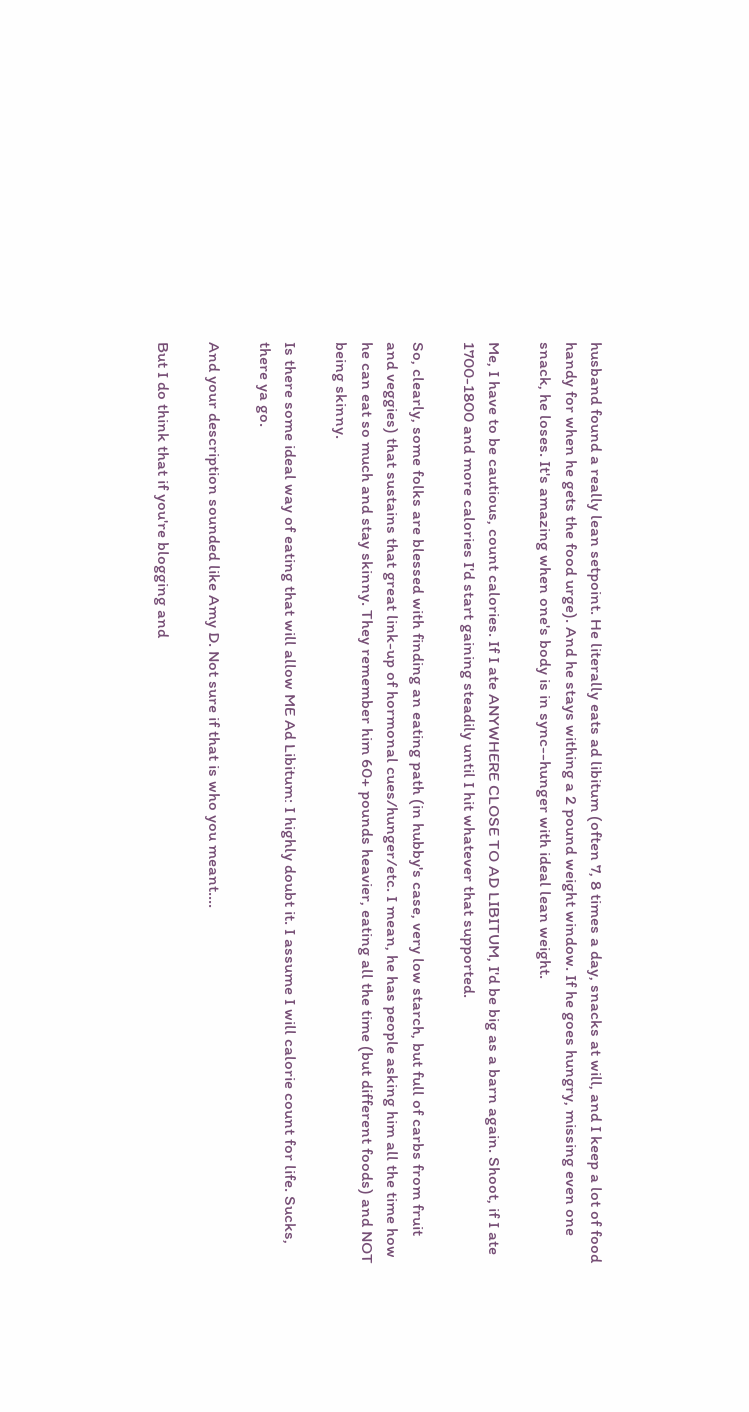husband found a really lean setpoint. He literally eats ad libitum (often 7, 8 times a day, snacks at will, and I keep a lot of food handy for when he gets the food urge). And he stays withing a 2 pound weight window. If he goes hungry, missing even one snack, he loses. It's amazing when one's body is in sync--hunger with ideal lean weight.

Me, I have to be cautious, count calories. If I ate ANYWHERE CLOSE TO AD LIBITUM, I'd be big as a barn again. Shoot, if I ate 1700-1800 and more calories I'd start gaining steadily until I hit whatever that supported.

So, clearly, some folks are blessed with finding an eating path (in hubby's case, very low starch, but full of carbs from fruit and veggies) that sustains that great link-up of hormonal cues/hunger/etc. I mean, he has people asking him all the time how he can eat so much and stay skinny. They remember him 60+ pounds heavier, eating all the time (but different foods) and NOT being skinny.

Is there some ideal way of eating that will allow ME Ad Libitum: I highly doubt it. I assume I will calorie count for life. Sucks, there ya go.

And your description sounded like Amy D. Not sure if that is who you meant....

But I do think that if you're blogging and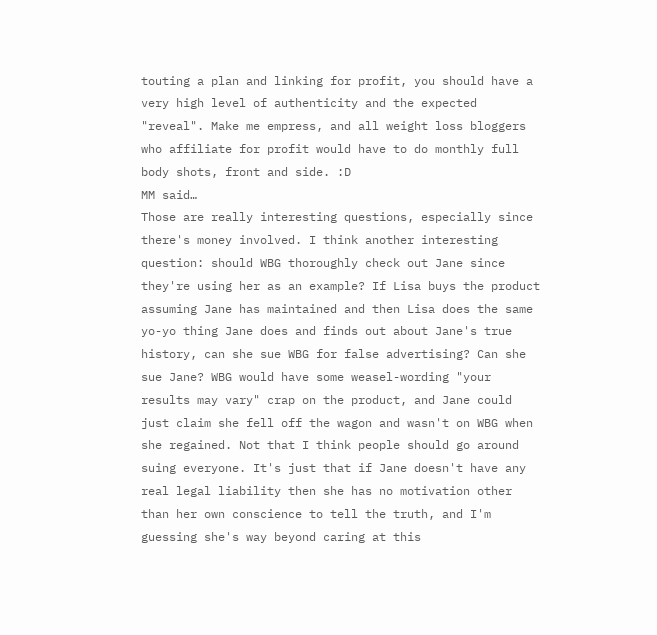touting a plan and linking for profit, you should have a very high level of authenticity and the expected "reveal". Make me empress, and all weight loss bloggers who affiliate for profit would have to do monthly full body shots, front and side. :D
MM said…
Those are really interesting questions, especially since there's money involved. I think another interesting question: should WBG thoroughly check out Jane since they're using her as an example? If Lisa buys the product assuming Jane has maintained and then Lisa does the same yo-yo thing Jane does and finds out about Jane's true history, can she sue WBG for false advertising? Can she sue Jane? WBG would have some weasel-wording "your results may vary" crap on the product, and Jane could just claim she fell off the wagon and wasn't on WBG when she regained. Not that I think people should go around suing everyone. It's just that if Jane doesn't have any real legal liability then she has no motivation other than her own conscience to tell the truth, and I'm guessing she's way beyond caring at this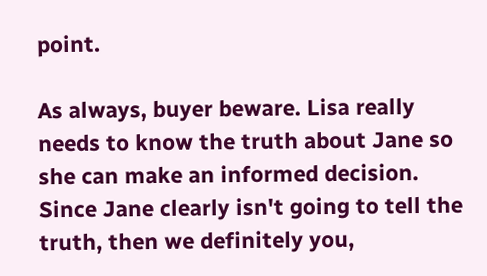point.

As always, buyer beware. Lisa really needs to know the truth about Jane so she can make an informed decision. Since Jane clearly isn't going to tell the truth, then we definitely you,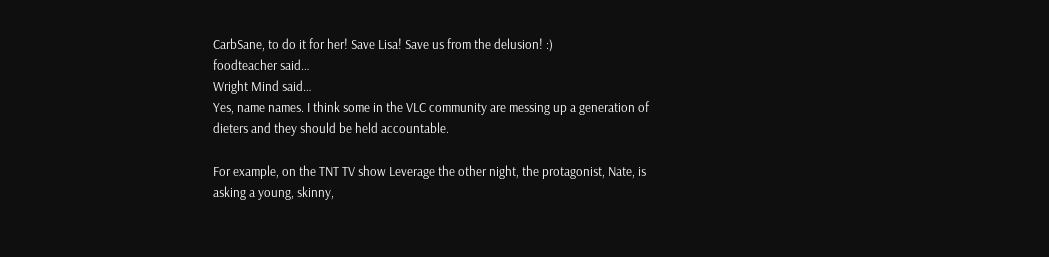CarbSane, to do it for her! Save Lisa! Save us from the delusion! :)
foodteacher said…
Wright Mind said…
Yes, name names. I think some in the VLC community are messing up a generation of dieters and they should be held accountable.

For example, on the TNT TV show Leverage the other night, the protagonist, Nate, is asking a young, skinny,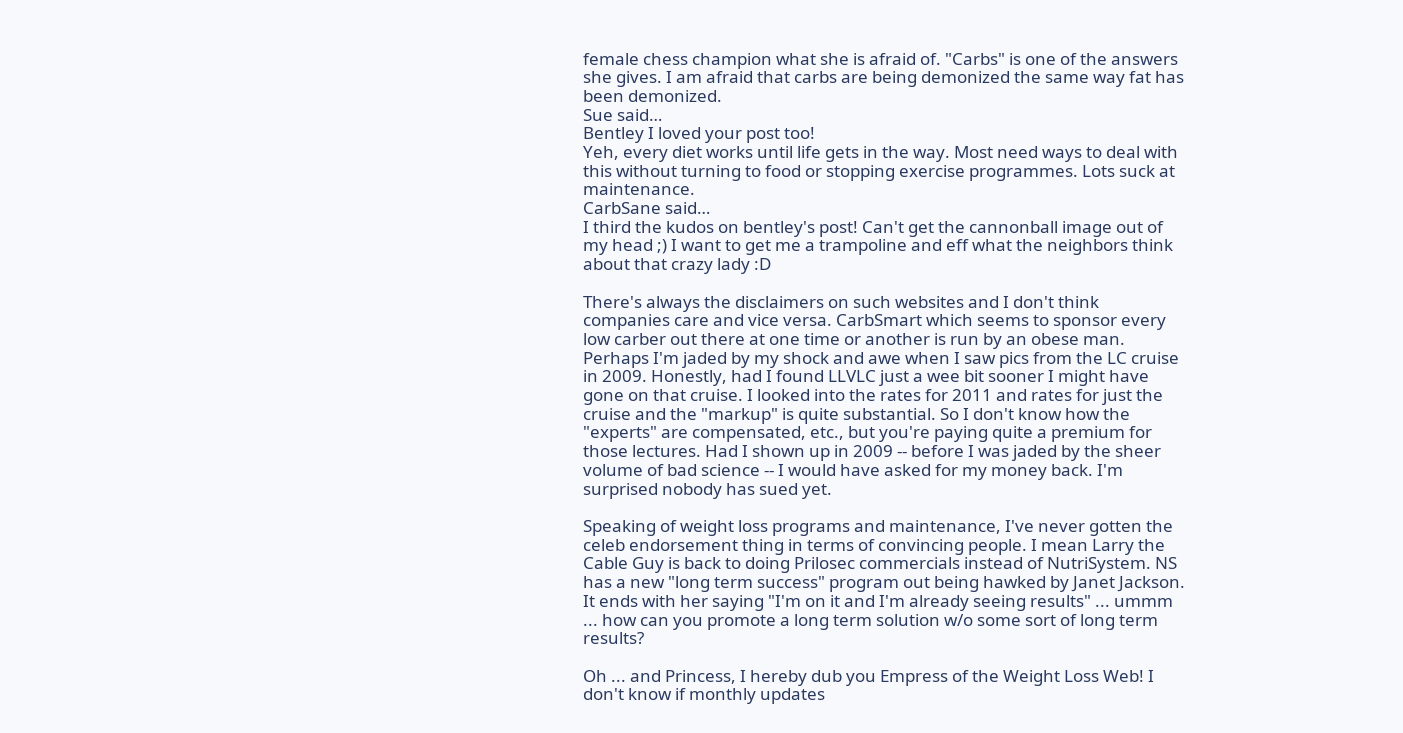female chess champion what she is afraid of. "Carbs" is one of the answers she gives. I am afraid that carbs are being demonized the same way fat has been demonized.
Sue said…
Bentley I loved your post too!
Yeh, every diet works until life gets in the way. Most need ways to deal with this without turning to food or stopping exercise programmes. Lots suck at maintenance.
CarbSane said…
I third the kudos on bentley's post! Can't get the cannonball image out of my head ;) I want to get me a trampoline and eff what the neighbors think about that crazy lady :D

There's always the disclaimers on such websites and I don't think companies care and vice versa. CarbSmart which seems to sponsor every low carber out there at one time or another is run by an obese man. Perhaps I'm jaded by my shock and awe when I saw pics from the LC cruise in 2009. Honestly, had I found LLVLC just a wee bit sooner I might have gone on that cruise. I looked into the rates for 2011 and rates for just the cruise and the "markup" is quite substantial. So I don't know how the "experts" are compensated, etc., but you're paying quite a premium for those lectures. Had I shown up in 2009 -- before I was jaded by the sheer volume of bad science -- I would have asked for my money back. I'm surprised nobody has sued yet.

Speaking of weight loss programs and maintenance, I've never gotten the celeb endorsement thing in terms of convincing people. I mean Larry the Cable Guy is back to doing Prilosec commercials instead of NutriSystem. NS has a new "long term success" program out being hawked by Janet Jackson. It ends with her saying "I'm on it and I'm already seeing results" ... ummm ... how can you promote a long term solution w/o some sort of long term results?

Oh ... and Princess, I hereby dub you Empress of the Weight Loss Web! I don't know if monthly updates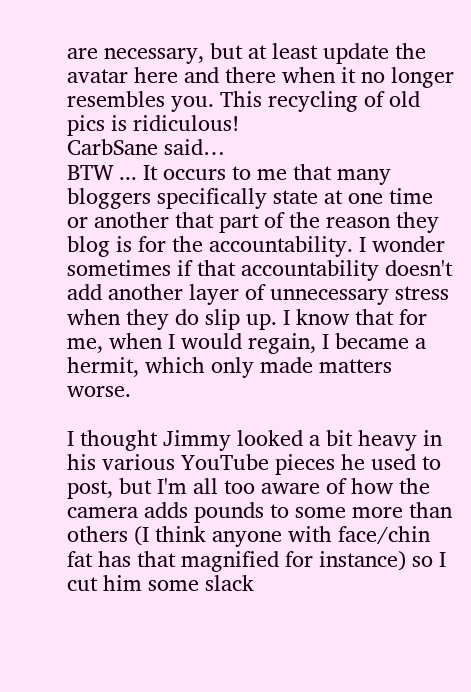are necessary, but at least update the avatar here and there when it no longer resembles you. This recycling of old pics is ridiculous!
CarbSane said…
BTW ... It occurs to me that many bloggers specifically state at one time or another that part of the reason they blog is for the accountability. I wonder sometimes if that accountability doesn't add another layer of unnecessary stress when they do slip up. I know that for me, when I would regain, I became a hermit, which only made matters worse.

I thought Jimmy looked a bit heavy in his various YouTube pieces he used to post, but I'm all too aware of how the camera adds pounds to some more than others (I think anyone with face/chin fat has that magnified for instance) so I cut him some slack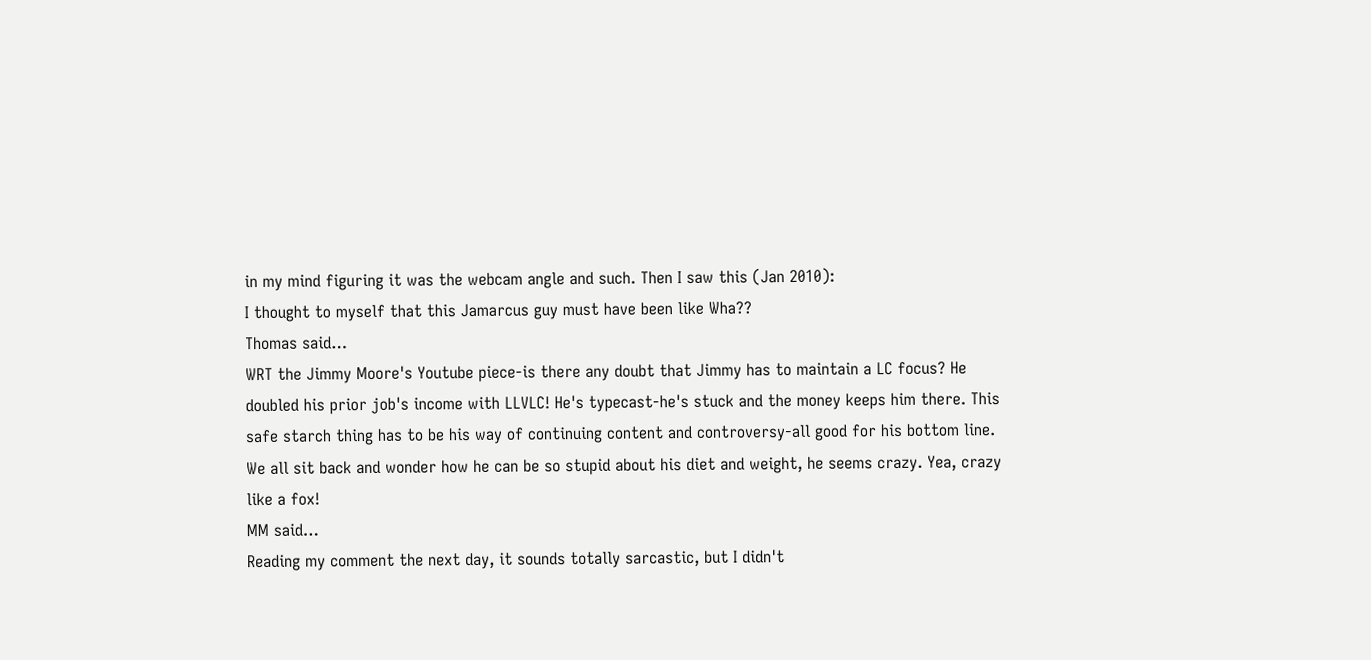in my mind figuring it was the webcam angle and such. Then I saw this (Jan 2010):
I thought to myself that this Jamarcus guy must have been like Wha??
Thomas said…
WRT the Jimmy Moore's Youtube piece-is there any doubt that Jimmy has to maintain a LC focus? He doubled his prior job's income with LLVLC! He's typecast-he's stuck and the money keeps him there. This safe starch thing has to be his way of continuing content and controversy-all good for his bottom line. We all sit back and wonder how he can be so stupid about his diet and weight, he seems crazy. Yea, crazy like a fox!
MM said…
Reading my comment the next day, it sounds totally sarcastic, but I didn't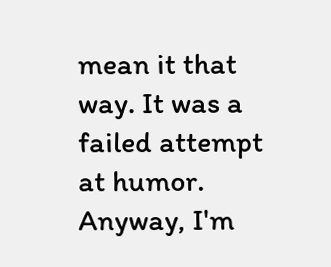mean it that way. It was a failed attempt at humor. Anyway, I'm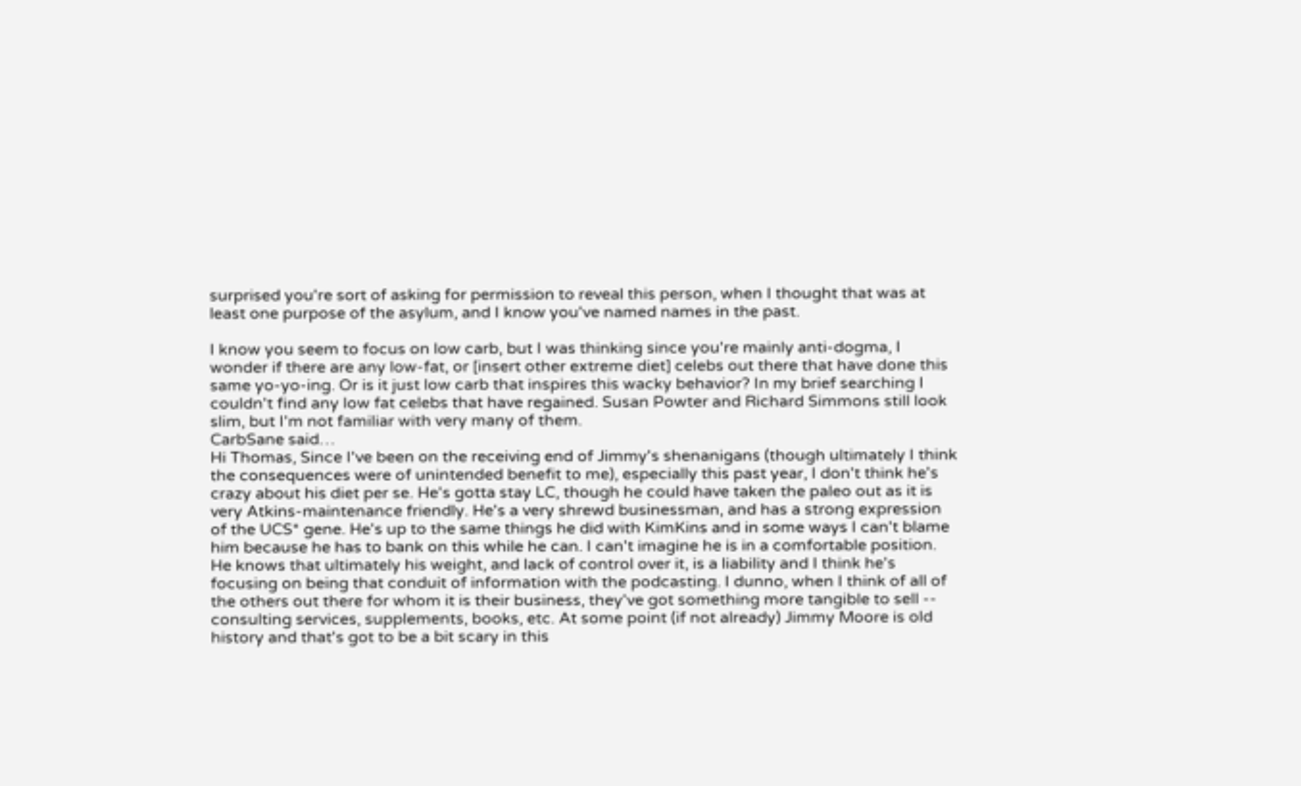surprised you're sort of asking for permission to reveal this person, when I thought that was at least one purpose of the asylum, and I know you've named names in the past.

I know you seem to focus on low carb, but I was thinking since you're mainly anti-dogma, I wonder if there are any low-fat, or [insert other extreme diet] celebs out there that have done this same yo-yo-ing. Or is it just low carb that inspires this wacky behavior? In my brief searching I couldn't find any low fat celebs that have regained. Susan Powter and Richard Simmons still look slim, but I'm not familiar with very many of them.
CarbSane said…
Hi Thomas, Since I've been on the receiving end of Jimmy's shenanigans (though ultimately I think the consequences were of unintended benefit to me), especially this past year, I don't think he's crazy about his diet per se. He's gotta stay LC, though he could have taken the paleo out as it is very Atkins-maintenance friendly. He's a very shrewd businessman, and has a strong expression of the UCS* gene. He's up to the same things he did with KimKins and in some ways I can't blame him because he has to bank on this while he can. I can't imagine he is in a comfortable position. He knows that ultimately his weight, and lack of control over it, is a liability and I think he's focusing on being that conduit of information with the podcasting. I dunno, when I think of all of the others out there for whom it is their business, they've got something more tangible to sell -- consulting services, supplements, books, etc. At some point (if not already) Jimmy Moore is old history and that's got to be a bit scary in this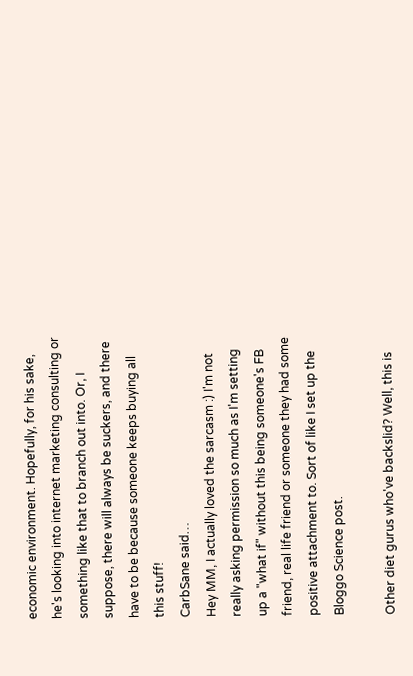economic environment. Hopefully, for his sake, he's looking into internet marketing consulting or something like that to branch out into. Or, I suppose, there will always be suckers, and there have to be because someone keeps buying all this stuff!
CarbSane said…
Hey MM, I actually loved the sarcasm :) I'm not really asking permission so much as I'm setting up a "what if" without this being someone's FB friend, real life friend or someone they had some positive attachment to. Sort of like I set up the Bloggo Science post.

Other diet gurus who've backslid? Well, this is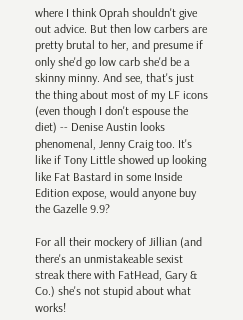where I think Oprah shouldn't give out advice. But then low carbers are pretty brutal to her, and presume if only she'd go low carb she'd be a skinny minny. And see, that's just the thing about most of my LF icons (even though I don't espouse the diet) -- Denise Austin looks phenomenal, Jenny Craig too. It's like if Tony Little showed up looking like Fat Bastard in some Inside Edition expose, would anyone buy the Gazelle 9.9?

For all their mockery of Jillian (and there's an unmistakeable sexist streak there with FatHead, Gary & Co.) she's not stupid about what works!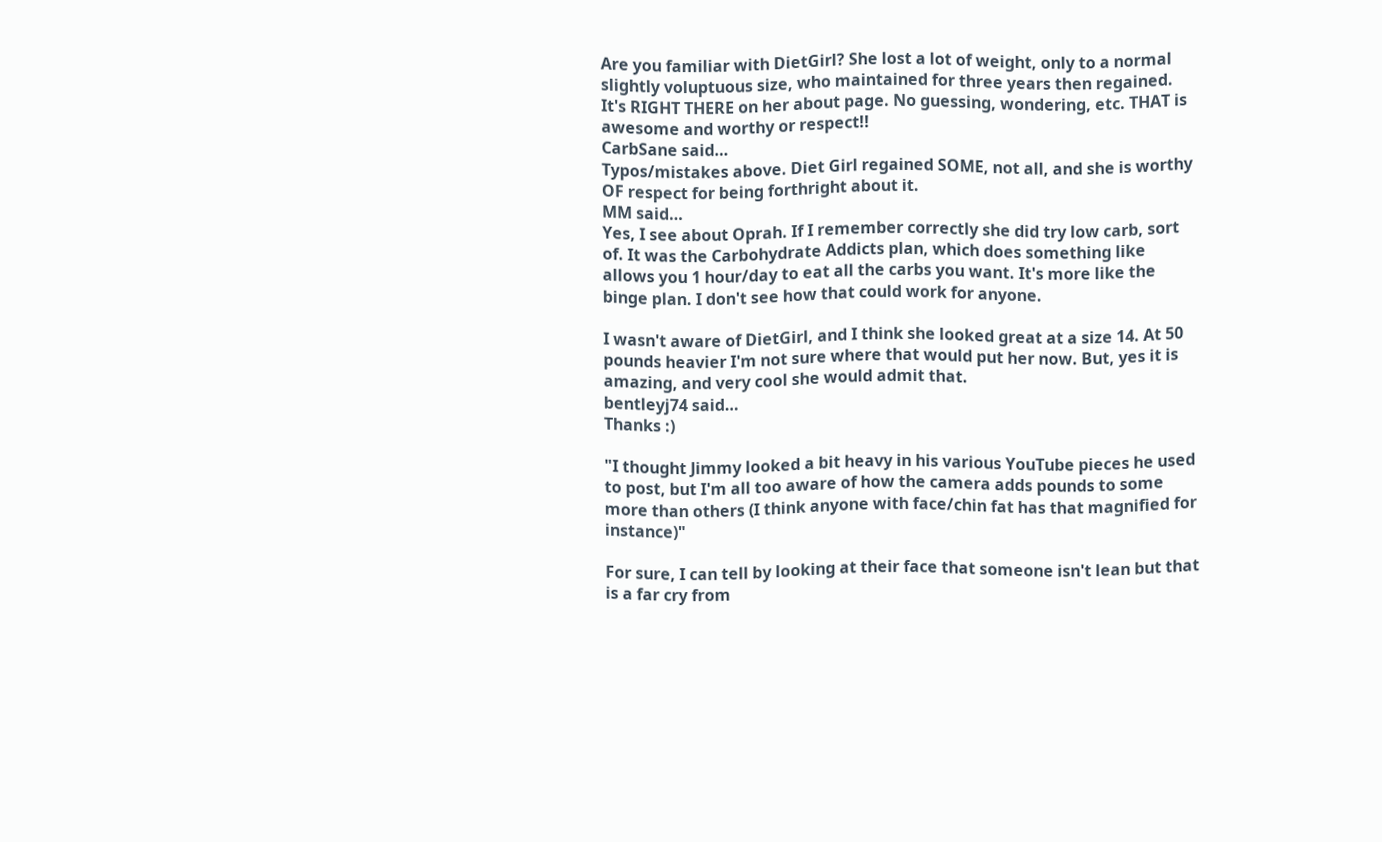Are you familiar with DietGirl? She lost a lot of weight, only to a normal slightly voluptuous size, who maintained for three years then regained. It's RIGHT THERE on her about page. No guessing, wondering, etc. THAT is awesome and worthy or respect!!
CarbSane said…
Typos/mistakes above. Diet Girl regained SOME, not all, and she is worthy OF respect for being forthright about it.
MM said…
Yes, I see about Oprah. If I remember correctly she did try low carb, sort of. It was the Carbohydrate Addicts plan, which does something like allows you 1 hour/day to eat all the carbs you want. It's more like the binge plan. I don't see how that could work for anyone.

I wasn't aware of DietGirl, and I think she looked great at a size 14. At 50 pounds heavier I'm not sure where that would put her now. But, yes it is amazing, and very cool she would admit that.
bentleyj74 said…
Thanks :)

"I thought Jimmy looked a bit heavy in his various YouTube pieces he used to post, but I'm all too aware of how the camera adds pounds to some more than others (I think anyone with face/chin fat has that magnified for instance)"

For sure, I can tell by looking at their face that someone isn't lean but that is a far cry from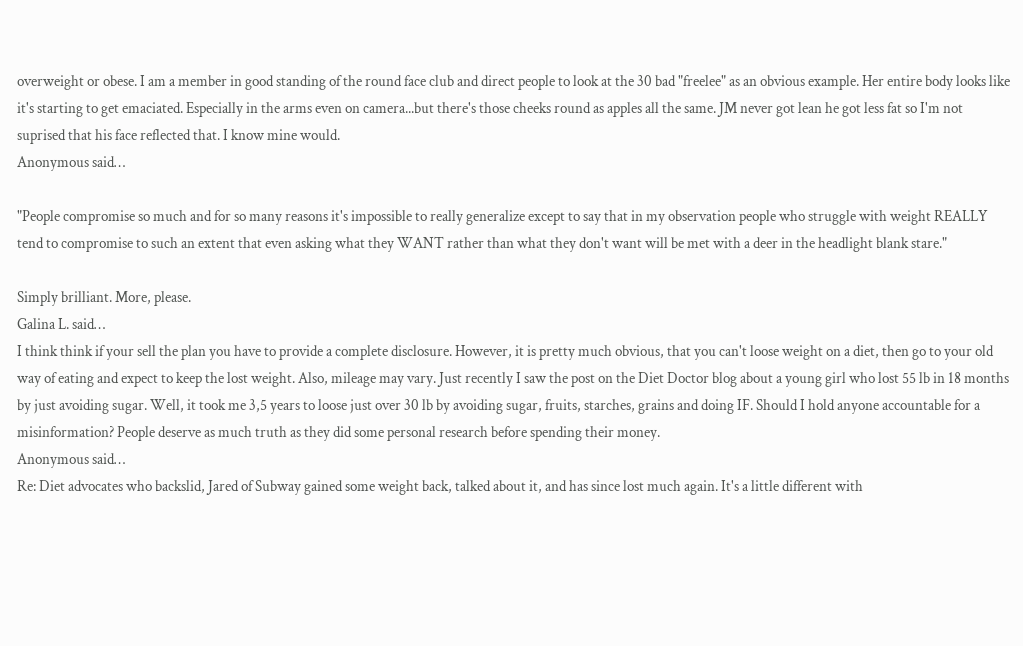overweight or obese. I am a member in good standing of the round face club and direct people to look at the 30 bad "freelee" as an obvious example. Her entire body looks like it's starting to get emaciated. Especially in the arms even on camera...but there's those cheeks round as apples all the same. JM never got lean he got less fat so I'm not suprised that his face reflected that. I know mine would.
Anonymous said…

"People compromise so much and for so many reasons it's impossible to really generalize except to say that in my observation people who struggle with weight REALLY tend to compromise to such an extent that even asking what they WANT rather than what they don't want will be met with a deer in the headlight blank stare."

Simply brilliant. More, please.
Galina L. said…
I think think if your sell the plan you have to provide a complete disclosure. However, it is pretty much obvious, that you can't loose weight on a diet, then go to your old way of eating and expect to keep the lost weight. Also, mileage may vary. Just recently I saw the post on the Diet Doctor blog about a young girl who lost 55 lb in 18 months by just avoiding sugar. Well, it took me 3,5 years to loose just over 30 lb by avoiding sugar, fruits, starches, grains and doing IF. Should I hold anyone accountable for a misinformation? People deserve as much truth as they did some personal research before spending their money.
Anonymous said…
Re: Diet advocates who backslid, Jared of Subway gained some weight back, talked about it, and has since lost much again. It's a little different with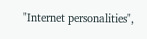"Internet personalities",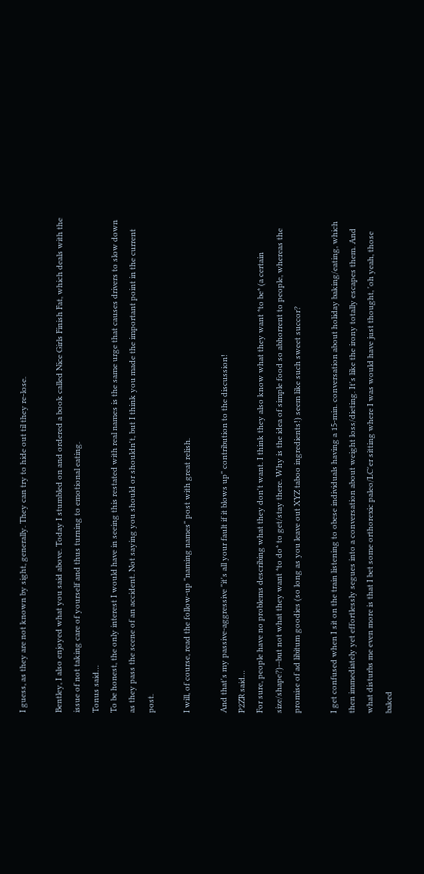I guess, as they are not known by sight, generally. They can try to hide out til they re-lose.

Bentley, I also enjoyed what you said above. Today I stumbled on and ordered a book called Nice Girls Finish Fat, which deals with the issue of not taking care of yourself and thus turning to emotional eating.
Tonus said…
To be honest, the only interest I would have in seeing this restated with real names is the same urge that causes drivers to slow down as they pass the scene of an accident. Not saying you should or shouldn't, but I think you made the important point in the current post.

I will, of course, read the follow-up "naming names" post with great relish.

And that's my passive-aggressive "it's all your fault if it blows up" contribution to the discussion!
P2ZR said…
For sure, people have no problems describing what they don't want. I think they also know what they want *to be* (a certain size/shape?)--but not what they want *to do* to get/stay there. Why is the idea of simple food so abhorrent to people, whereas the promise of ad libitum goodies (so long as you leave out XYZ taboo ingredients!) seem like such sweet succor?

I get confused when I sit on the train listening to obese individuals having a 15-min. conversation about holiday baking/eating, which then immediately yet effortlessly segues into a conversation about weight loss/dieting. It's like the irony totally escapes them. And what disturbs me even more is that I bet some orthorexic paleo/LC'er sitting where I was would have just thought, 'oh yeah, those baked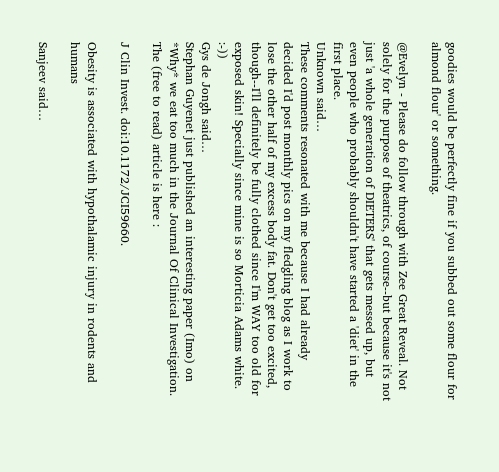goodies would be perfectly fine if you subbed out some flour for almond flour' or something.

@Evelyn - Please do follow through with Zee Great Reveal. Not solely for the purpose of theatrics, of course--but because it's not just 'a whole generation of DIETERS' that gets messed up, but even people who probably shouldn't have started a 'diet' in the first place.
Unknown said…
These comments resonated with me because I had already decided I'd post monthly pics on my fledgling blog as I work to lose the other half of my excess body fat. Don't get too excited, though--I'll definitely be fully clothed since I'm WAY too old for exposed skin! Specially since mine is so Morticia Adams white. :-))
Gys de Jongh said…
Stephan Guyenet just published an interesting paper (Imo) on *Why* we eat too much in the Journal Of Clinical Investigation. The (free to read) article is here :

J Clin Invest. doi:10.1172/JCI59660.

Obesity is associated with hypothalamic injury in rodents and humans

Sanjeev said…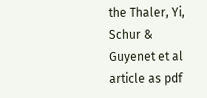the Thaler, Yi, Schur & Guyenet et al article as pdf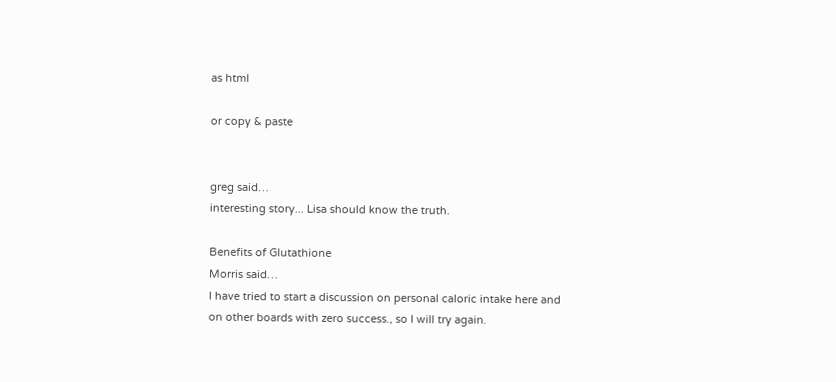as html

or copy & paste


greg said…
interesting story... Lisa should know the truth.

Benefits of Glutathione
Morris said…
I have tried to start a discussion on personal caloric intake here and on other boards with zero success., so I will try again.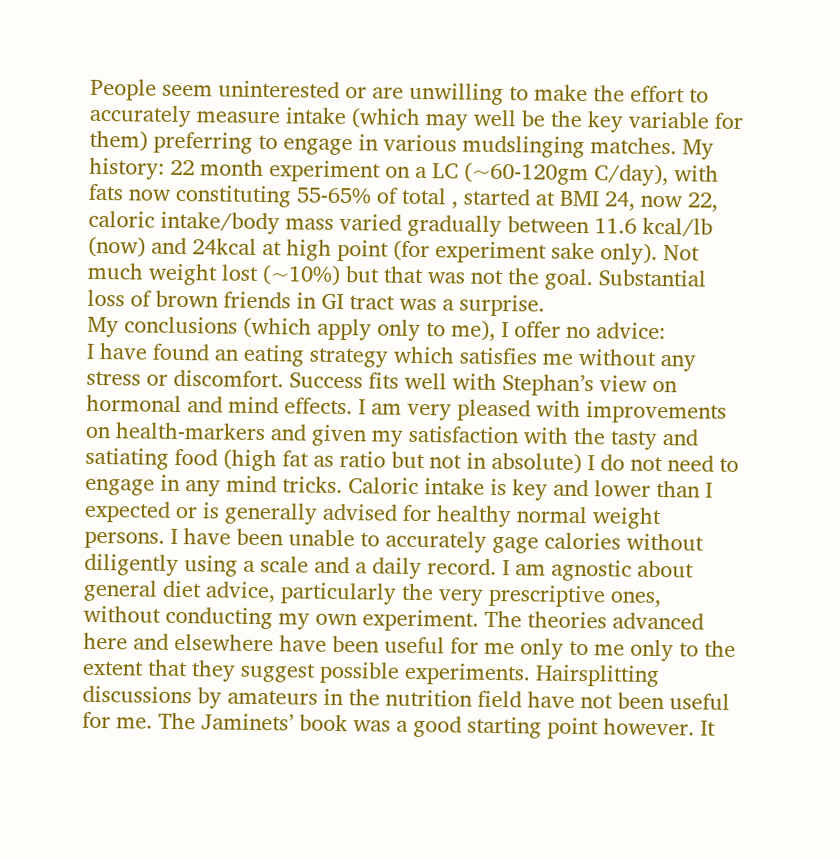People seem uninterested or are unwilling to make the effort to accurately measure intake (which may well be the key variable for them) preferring to engage in various mudslinging matches. My history: 22 month experiment on a LC (~60-120gm C/day), with fats now constituting 55-65% of total , started at BMI 24, now 22, caloric intake/body mass varied gradually between 11.6 kcal/lb (now) and 24kcal at high point (for experiment sake only). Not much weight lost (~10%) but that was not the goal. Substantial loss of brown friends in GI tract was a surprise.
My conclusions (which apply only to me), I offer no advice:
I have found an eating strategy which satisfies me without any stress or discomfort. Success fits well with Stephan’s view on hormonal and mind effects. I am very pleased with improvements on health-markers and given my satisfaction with the tasty and satiating food (high fat as ratio but not in absolute) I do not need to engage in any mind tricks. Caloric intake is key and lower than I expected or is generally advised for healthy normal weight persons. I have been unable to accurately gage calories without diligently using a scale and a daily record. I am agnostic about general diet advice, particularly the very prescriptive ones, without conducting my own experiment. The theories advanced here and elsewhere have been useful for me only to me only to the extent that they suggest possible experiments. Hairsplitting discussions by amateurs in the nutrition field have not been useful for me. The Jaminets’ book was a good starting point however. It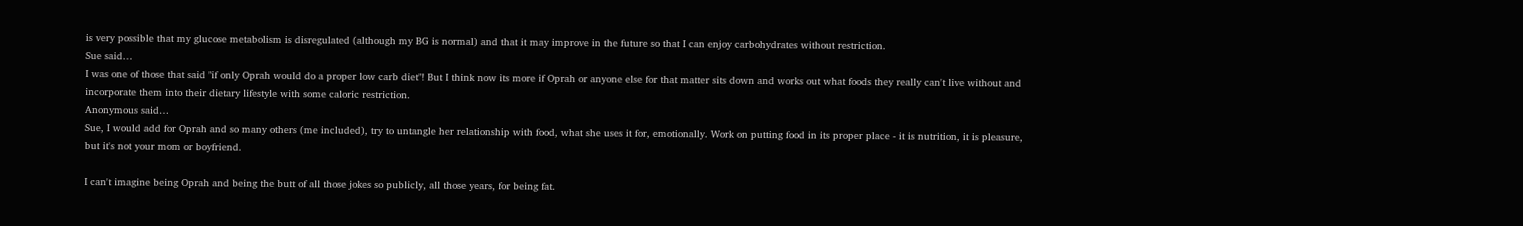is very possible that my glucose metabolism is disregulated (although my BG is normal) and that it may improve in the future so that I can enjoy carbohydrates without restriction.
Sue said…
I was one of those that said "if only Oprah would do a proper low carb diet"! But I think now its more if Oprah or anyone else for that matter sits down and works out what foods they really can't live without and incorporate them into their dietary lifestyle with some caloric restriction.
Anonymous said…
Sue, I would add for Oprah and so many others (me included), try to untangle her relationship with food, what she uses it for, emotionally. Work on putting food in its proper place - it is nutrition, it is pleasure, but it's not your mom or boyfriend.

I can't imagine being Oprah and being the butt of all those jokes so publicly, all those years, for being fat.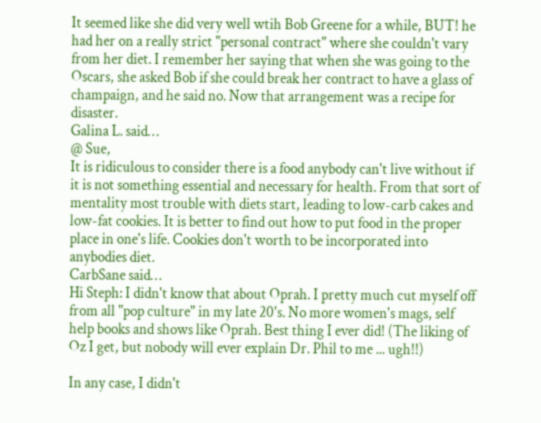It seemed like she did very well wtih Bob Greene for a while, BUT! he had her on a really strict "personal contract" where she couldn't vary from her diet. I remember her saying that when she was going to the Oscars, she asked Bob if she could break her contract to have a glass of champaign, and he said no. Now that arrangement was a recipe for disaster.
Galina L. said…
@ Sue,
It is ridiculous to consider there is a food anybody can't live without if it is not something essential and necessary for health. From that sort of mentality most trouble with diets start, leading to low-carb cakes and low-fat cookies. It is better to find out how to put food in the proper place in one's life. Cookies don't worth to be incorporated into anybodies diet.
CarbSane said…
Hi Steph: I didn't know that about Oprah. I pretty much cut myself off from all "pop culture" in my late 20's. No more women's mags, self help books and shows like Oprah. Best thing I ever did! (The liking of Oz I get, but nobody will ever explain Dr. Phil to me ... ugh!!)

In any case, I didn't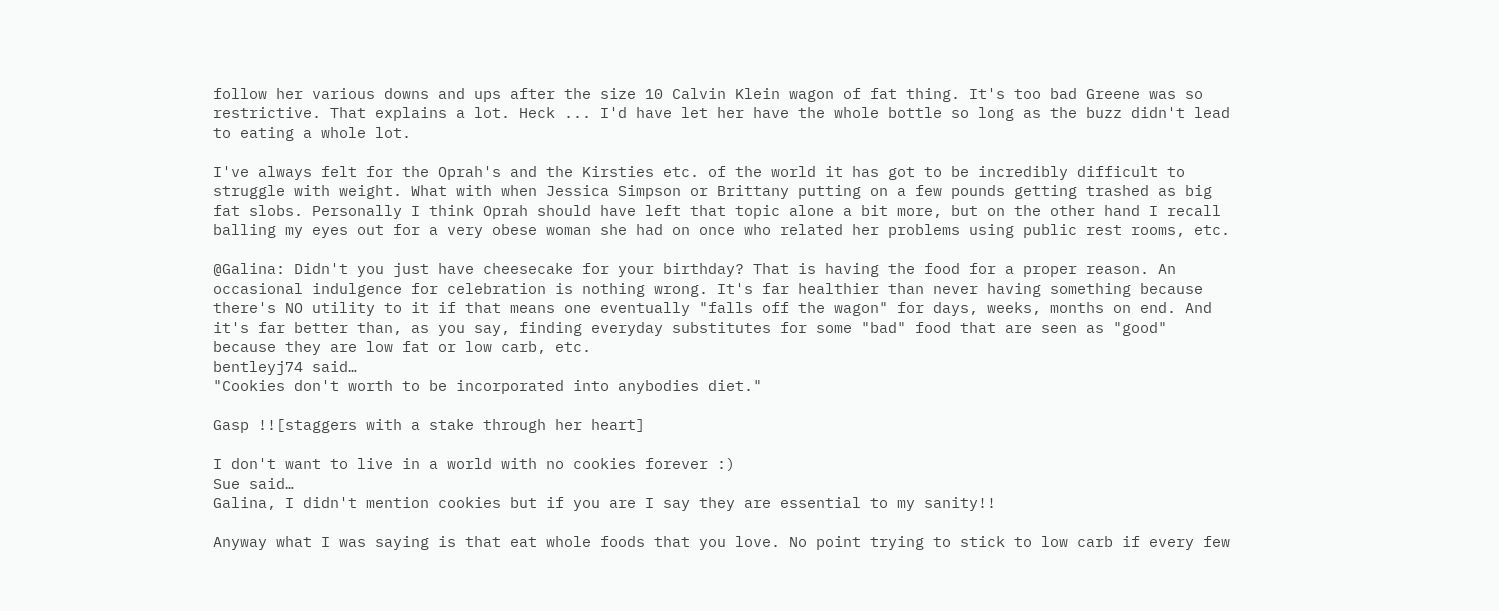follow her various downs and ups after the size 10 Calvin Klein wagon of fat thing. It's too bad Greene was so restrictive. That explains a lot. Heck ... I'd have let her have the whole bottle so long as the buzz didn't lead to eating a whole lot.

I've always felt for the Oprah's and the Kirsties etc. of the world it has got to be incredibly difficult to struggle with weight. What with when Jessica Simpson or Brittany putting on a few pounds getting trashed as big fat slobs. Personally I think Oprah should have left that topic alone a bit more, but on the other hand I recall balling my eyes out for a very obese woman she had on once who related her problems using public rest rooms, etc.

@Galina: Didn't you just have cheesecake for your birthday? That is having the food for a proper reason. An occasional indulgence for celebration is nothing wrong. It's far healthier than never having something because there's NO utility to it if that means one eventually "falls off the wagon" for days, weeks, months on end. And it's far better than, as you say, finding everyday substitutes for some "bad" food that are seen as "good" because they are low fat or low carb, etc.
bentleyj74 said…
"Cookies don't worth to be incorporated into anybodies diet."

Gasp !![staggers with a stake through her heart]

I don't want to live in a world with no cookies forever :)
Sue said…
Galina, I didn't mention cookies but if you are I say they are essential to my sanity!!

Anyway what I was saying is that eat whole foods that you love. No point trying to stick to low carb if every few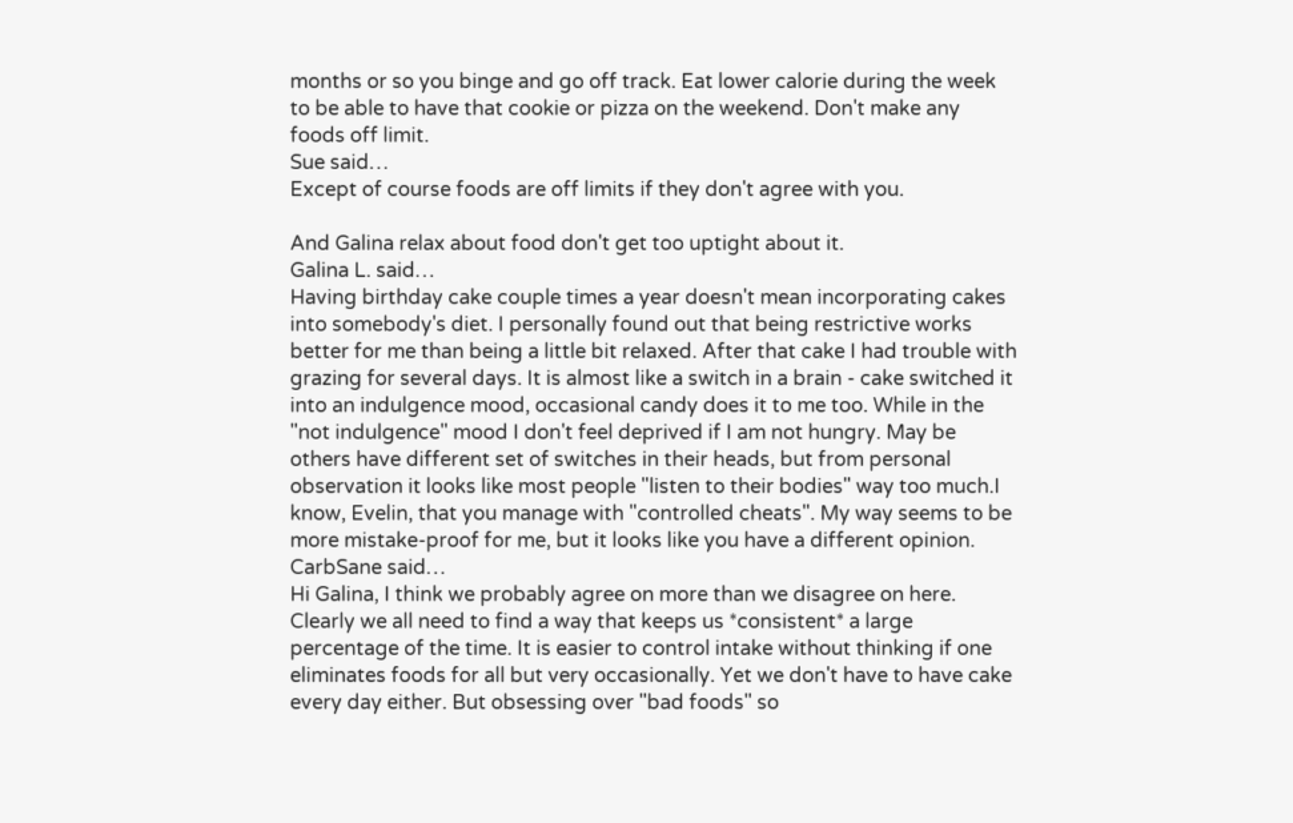months or so you binge and go off track. Eat lower calorie during the week to be able to have that cookie or pizza on the weekend. Don't make any foods off limit.
Sue said…
Except of course foods are off limits if they don't agree with you.

And Galina relax about food don't get too uptight about it.
Galina L. said…
Having birthday cake couple times a year doesn't mean incorporating cakes into somebody's diet. I personally found out that being restrictive works better for me than being a little bit relaxed. After that cake I had trouble with grazing for several days. It is almost like a switch in a brain - cake switched it into an indulgence mood, occasional candy does it to me too. While in the "not indulgence" mood I don't feel deprived if I am not hungry. May be others have different set of switches in their heads, but from personal observation it looks like most people "listen to their bodies" way too much.I know, Evelin, that you manage with "controlled cheats". My way seems to be more mistake-proof for me, but it looks like you have a different opinion.
CarbSane said…
Hi Galina, I think we probably agree on more than we disagree on here. Clearly we all need to find a way that keeps us *consistent* a large percentage of the time. It is easier to control intake without thinking if one eliminates foods for all but very occasionally. Yet we don't have to have cake every day either. But obsessing over "bad foods" so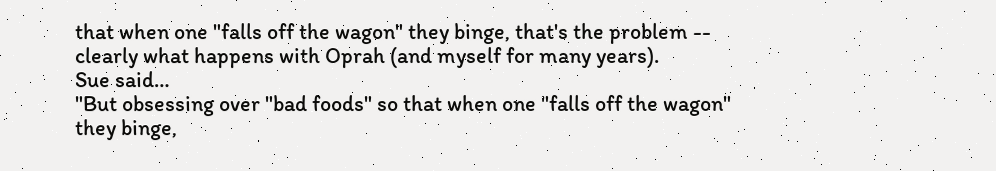that when one "falls off the wagon" they binge, that's the problem -- clearly what happens with Oprah (and myself for many years).
Sue said…
"But obsessing over "bad foods" so that when one "falls off the wagon" they binge,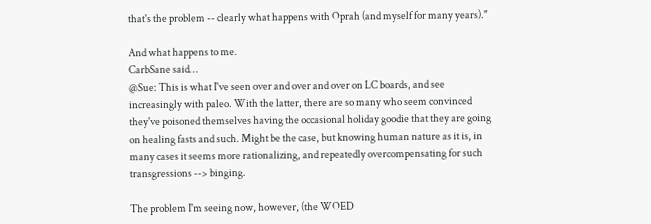that's the problem -- clearly what happens with Oprah (and myself for many years)."

And what happens to me.
CarbSane said…
@Sue: This is what I've seen over and over and over on LC boards, and see increasingly with paleo. With the latter, there are so many who seem convinced they've poisoned themselves having the occasional holiday goodie that they are going on healing fasts and such. Might be the case, but knowing human nature as it is, in many cases it seems more rationalizing, and repeatedly overcompensating for such transgressions --> binging.

The problem I'm seeing now, however, (the WOED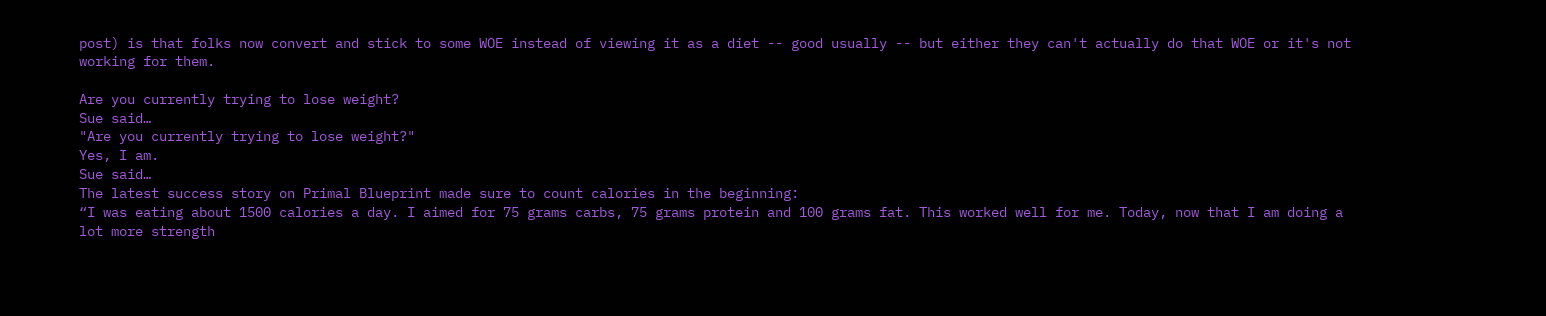post) is that folks now convert and stick to some WOE instead of viewing it as a diet -- good usually -- but either they can't actually do that WOE or it's not working for them.

Are you currently trying to lose weight?
Sue said…
"Are you currently trying to lose weight?"
Yes, I am.
Sue said…
The latest success story on Primal Blueprint made sure to count calories in the beginning:
“I was eating about 1500 calories a day. I aimed for 75 grams carbs, 75 grams protein and 100 grams fat. This worked well for me. Today, now that I am doing a lot more strength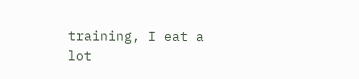training, I eat a lot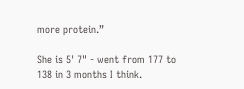more protein.”

She is 5' 7" - went from 177 to 138 in 3 months I think.